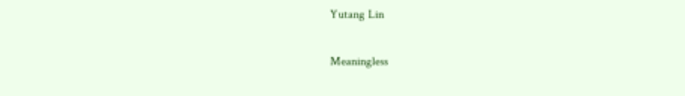Yutang Lin

Meaningless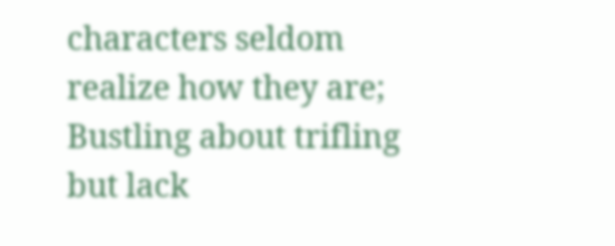characters seldom realize how they are;
Bustling about trifling but lack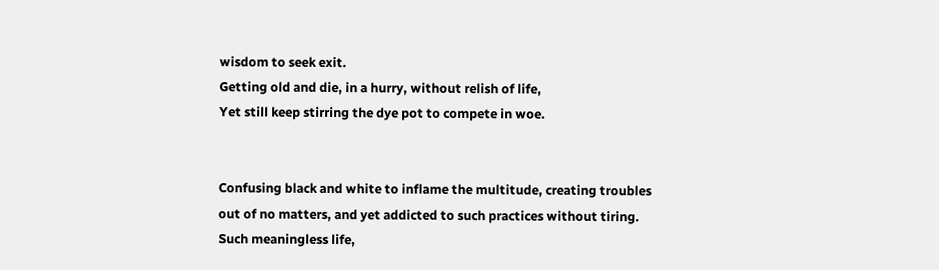wisdom to seek exit.
Getting old and die, in a hurry, without relish of life,
Yet still keep stirring the dye pot to compete in woe.


Confusing black and white to inflame the multitude, creating troubles out of no matters, and yet addicted to such practices without tiring. Such meaningless life,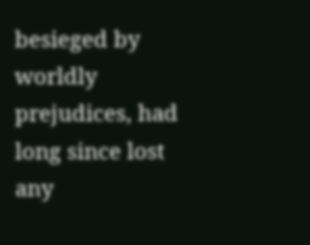besieged by worldly prejudices, had long since lost any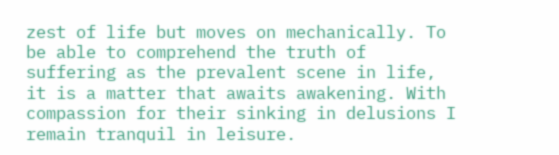zest of life but moves on mechanically. To be able to comprehend the truth of suffering as the prevalent scene in life, it is a matter that awaits awakening. With compassion for their sinking in delusions I remain tranquil in leisure.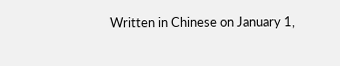Written in Chinese on January 1,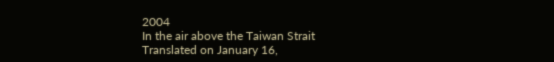2004
In the air above the Taiwan Strait
Translated on January 16,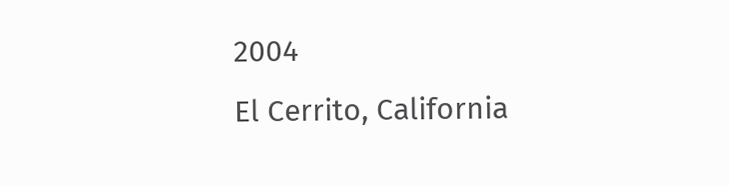2004
El Cerrito, California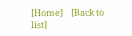[Home]    [Back to list]